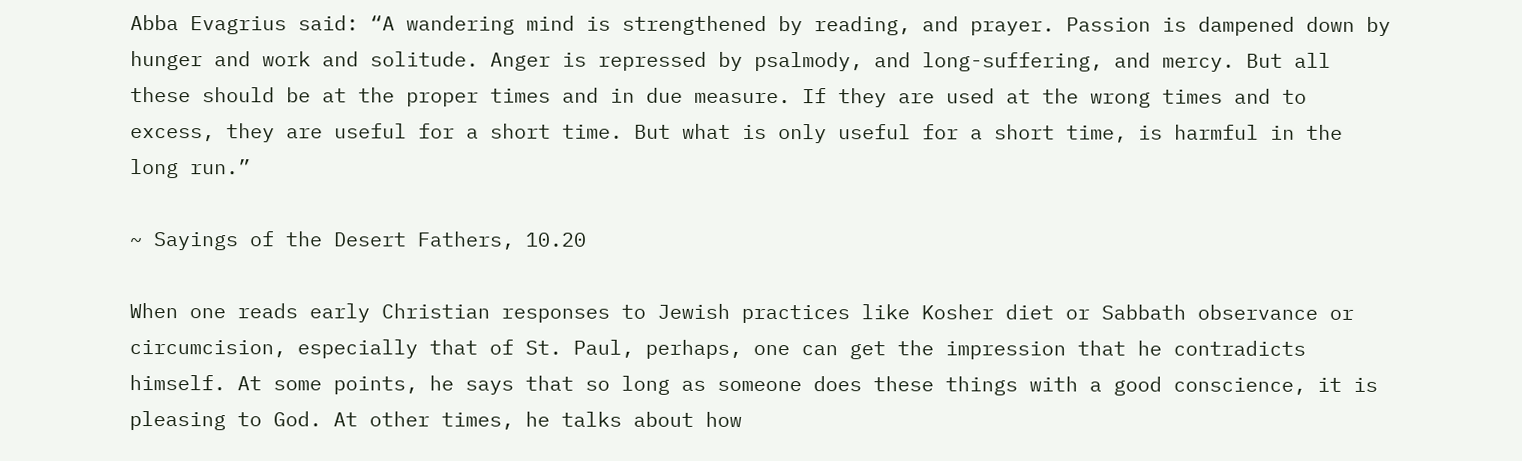Abba Evagrius said: “A wandering mind is strengthened by reading, and prayer. Passion is dampened down by hunger and work and solitude. Anger is repressed by psalmody, and long-suffering, and mercy. But all these should be at the proper times and in due measure. If they are used at the wrong times and to excess, they are useful for a short time. But what is only useful for a short time, is harmful in the long run.”

~ Sayings of the Desert Fathers, 10.20

When one reads early Christian responses to Jewish practices like Kosher diet or Sabbath observance or circumcision, especially that of St. Paul, perhaps, one can get the impression that he contradicts himself. At some points, he says that so long as someone does these things with a good conscience, it is pleasing to God. At other times, he talks about how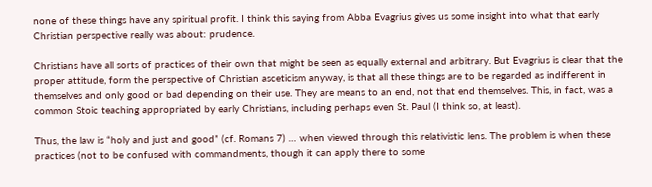none of these things have any spiritual profit. I think this saying from Abba Evagrius gives us some insight into what that early Christian perspective really was about: prudence.

Christians have all sorts of practices of their own that might be seen as equally external and arbitrary. But Evagrius is clear that the proper attitude, form the perspective of Christian asceticism anyway, is that all these things are to be regarded as indifferent in themselves and only good or bad depending on their use. They are means to an end, not that end themselves. This, in fact, was a common Stoic teaching appropriated by early Christians, including perhaps even St. Paul (I think so, at least).

Thus, the law is “holy and just and good” (cf. Romans 7) … when viewed through this relativistic lens. The problem is when these practices (not to be confused with commandments, though it can apply there to some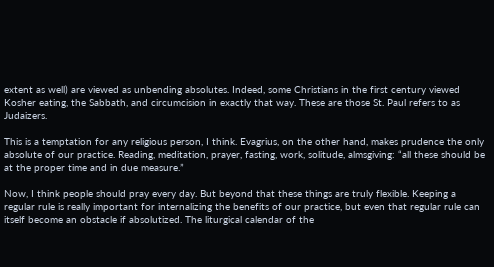extent as well) are viewed as unbending absolutes. Indeed, some Christians in the first century viewed Kosher eating, the Sabbath, and circumcision in exactly that way. These are those St. Paul refers to as Judaizers.

This is a temptation for any religious person, I think. Evagrius, on the other hand, makes prudence the only absolute of our practice. Reading, meditation, prayer, fasting, work, solitude, almsgiving: “all these should be at the proper time and in due measure.”

Now, I think people should pray every day. But beyond that these things are truly flexible. Keeping a regular rule is really important for internalizing the benefits of our practice, but even that regular rule can itself become an obstacle if absolutized. The liturgical calendar of the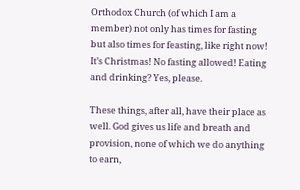Orthodox Church (of which I am a member) not only has times for fasting but also times for feasting, like right now! It’s Christmas! No fasting allowed! Eating and drinking? Yes, please.

These things, after all, have their place as well. God gives us life and breath and provision, none of which we do anything to earn,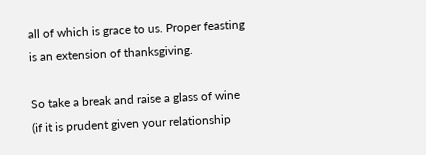all of which is grace to us. Proper feasting is an extension of thanksgiving.

So take a break and raise a glass of wine (if it is prudent given your relationship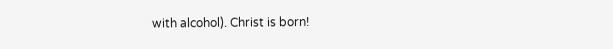with alcohol). Christ is born!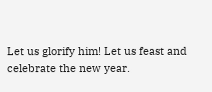Let us glorify him! Let us feast and celebrate the new year.